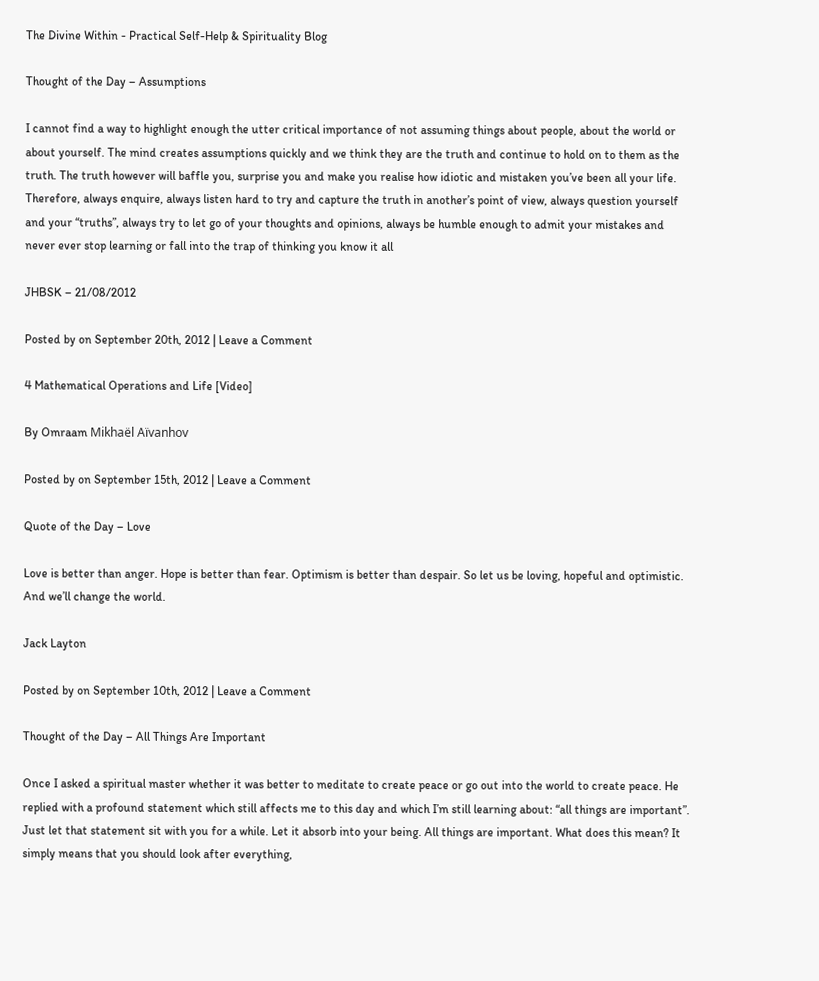The Divine Within - Practical Self-Help & Spirituality Blog

Thought of the Day – Assumptions

I cannot find a way to highlight enough the utter critical importance of not assuming things about people, about the world or about yourself. The mind creates assumptions quickly and we think they are the truth and continue to hold on to them as the truth. The truth however will baffle you, surprise you and make you realise how idiotic and mistaken you’ve been all your life. Therefore, always enquire, always listen hard to try and capture the truth in another’s point of view, always question yourself and your “truths”, always try to let go of your thoughts and opinions, always be humble enough to admit your mistakes and never ever stop learning or fall into the trap of thinking you know it all

JHBSK – 21/08/2012

Posted by on September 20th, 2012 | Leave a Comment

4 Mathematical Operations and Life [Video]

By Omraam Mikhaël Aïvanhov

Posted by on September 15th, 2012 | Leave a Comment

Quote of the Day – Love

Love is better than anger. Hope is better than fear. Optimism is better than despair. So let us be loving, hopeful and optimistic. And we’ll change the world.

Jack Layton

Posted by on September 10th, 2012 | Leave a Comment

Thought of the Day – All Things Are Important

Once I asked a spiritual master whether it was better to meditate to create peace or go out into the world to create peace. He replied with a profound statement which still affects me to this day and which I’m still learning about: “all things are important”. Just let that statement sit with you for a while. Let it absorb into your being. All things are important. What does this mean? It simply means that you should look after everything,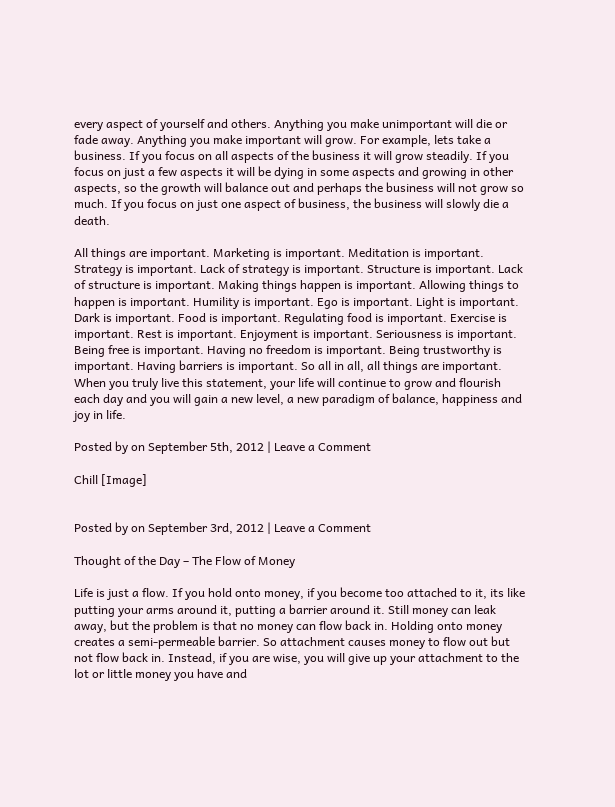every aspect of yourself and others. Anything you make unimportant will die or fade away. Anything you make important will grow. For example, lets take a business. If you focus on all aspects of the business it will grow steadily. If you focus on just a few aspects it will be dying in some aspects and growing in other aspects, so the growth will balance out and perhaps the business will not grow so much. If you focus on just one aspect of business, the business will slowly die a death.

All things are important. Marketing is important. Meditation is important. Strategy is important. Lack of strategy is important. Structure is important. Lack of structure is important. Making things happen is important. Allowing things to happen is important. Humility is important. Ego is important. Light is important. Dark is important. Food is important. Regulating food is important. Exercise is important. Rest is important. Enjoyment is important. Seriousness is important. Being free is important. Having no freedom is important. Being trustworthy is important. Having barriers is important. So all in all, all things are important. When you truly live this statement, your life will continue to grow and flourish each day and you will gain a new level, a new paradigm of balance, happiness and joy in life.

Posted by on September 5th, 2012 | Leave a Comment

Chill [Image]


Posted by on September 3rd, 2012 | Leave a Comment

Thought of the Day – The Flow of Money

Life is just a flow. If you hold onto money, if you become too attached to it, its like putting your arms around it, putting a barrier around it. Still money can leak away, but the problem is that no money can flow back in. Holding onto money creates a semi-permeable barrier. So attachment causes money to flow out but not flow back in. Instead, if you are wise, you will give up your attachment to the lot or little money you have and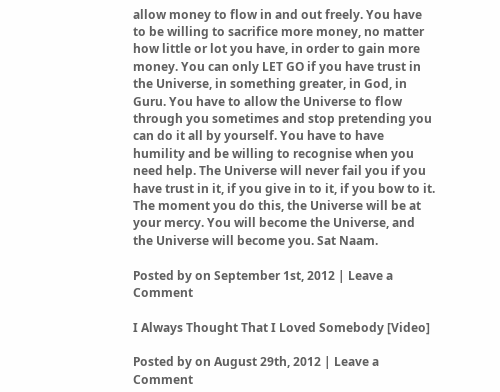allow money to flow in and out freely. You have to be willing to sacrifice more money, no matter how little or lot you have, in order to gain more money. You can only LET GO if you have trust in the Universe, in something greater, in God, in Guru. You have to allow the Universe to flow through you sometimes and stop pretending you can do it all by yourself. You have to have humility and be willing to recognise when you need help. The Universe will never fail you if you have trust in it, if you give in to it, if you bow to it. The moment you do this, the Universe will be at your mercy. You will become the Universe, and the Universe will become you. Sat Naam.

Posted by on September 1st, 2012 | Leave a Comment

I Always Thought That I Loved Somebody [Video]

Posted by on August 29th, 2012 | Leave a Comment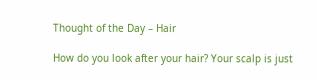Thought of the Day – Hair

How do you look after your hair? Your scalp is just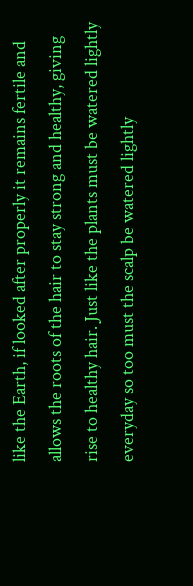like the Earth, if looked after properly it remains fertile and allows the roots of the hair to stay strong and healthy, giving rise to healthy hair. Just like the plants must be watered lightly everyday so too must the scalp be watered lightly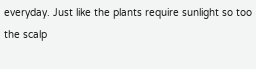everyday. Just like the plants require sunlight so too the scalp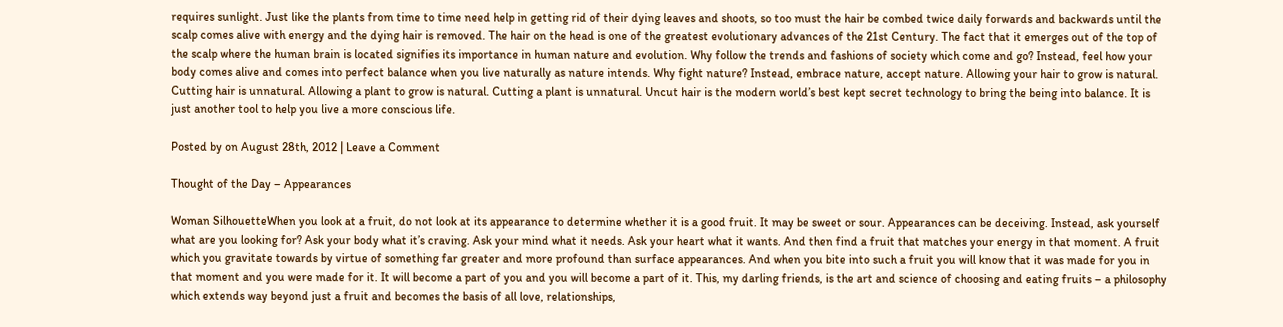requires sunlight. Just like the plants from time to time need help in getting rid of their dying leaves and shoots, so too must the hair be combed twice daily forwards and backwards until the scalp comes alive with energy and the dying hair is removed. The hair on the head is one of the greatest evolutionary advances of the 21st Century. The fact that it emerges out of the top of the scalp where the human brain is located signifies its importance in human nature and evolution. Why follow the trends and fashions of society which come and go? Instead, feel how your body comes alive and comes into perfect balance when you live naturally as nature intends. Why fight nature? Instead, embrace nature, accept nature. Allowing your hair to grow is natural. Cutting hair is unnatural. Allowing a plant to grow is natural. Cutting a plant is unnatural. Uncut hair is the modern world’s best kept secret technology to bring the being into balance. It is just another tool to help you live a more conscious life.

Posted by on August 28th, 2012 | Leave a Comment

Thought of the Day – Appearances

Woman SilhouetteWhen you look at a fruit, do not look at its appearance to determine whether it is a good fruit. It may be sweet or sour. Appearances can be deceiving. Instead, ask yourself what are you looking for? Ask your body what it’s craving. Ask your mind what it needs. Ask your heart what it wants. And then find a fruit that matches your energy in that moment. A fruit which you gravitate towards by virtue of something far greater and more profound than surface appearances. And when you bite into such a fruit you will know that it was made for you in that moment and you were made for it. It will become a part of you and you will become a part of it. This, my darling friends, is the art and science of choosing and eating fruits – a philosophy which extends way beyond just a fruit and becomes the basis of all love, relationships,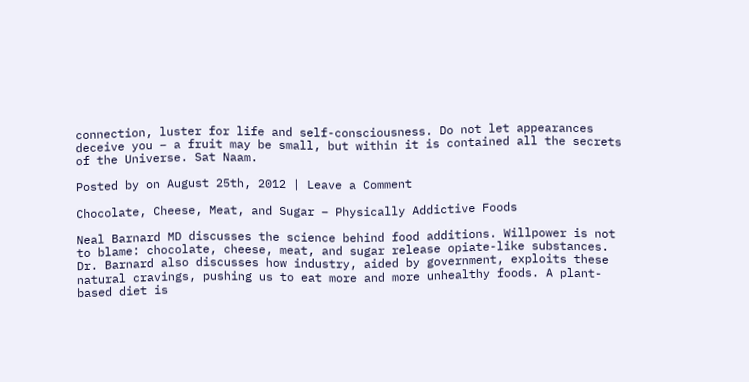connection, luster for life and self-consciousness. Do not let appearances deceive you – a fruit may be small, but within it is contained all the secrets of the Universe. Sat Naam.

Posted by on August 25th, 2012 | Leave a Comment

Chocolate, Cheese, Meat, and Sugar – Physically Addictive Foods

Neal Barnard MD discusses the science behind food additions. Willpower is not to blame: chocolate, cheese, meat, and sugar release opiate-like substances. Dr. Barnard also discusses how industry, aided by government, exploits these natural cravings, pushing us to eat more and more unhealthy foods. A plant-based diet is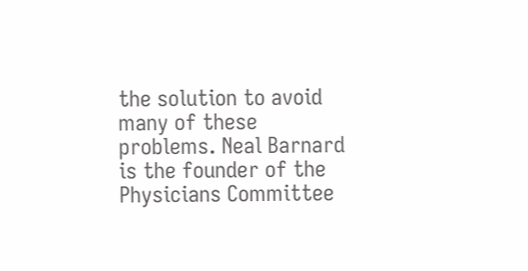the solution to avoid many of these problems. Neal Barnard is the founder of the Physicians Committee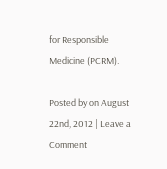for Responsible Medicine (PCRM).

Posted by on August 22nd, 2012 | Leave a Comment